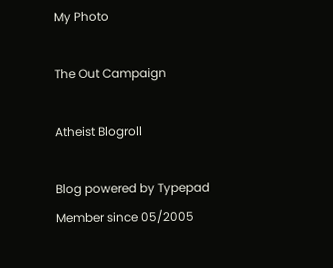My Photo

The Out Campaign

Atheist Blogroll

Blog powered by Typepad
Member since 05/2005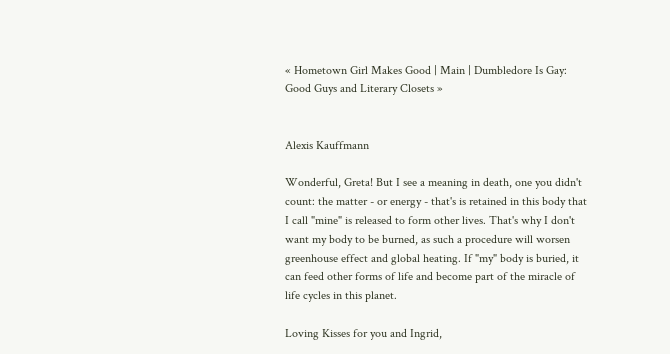« Hometown Girl Makes Good | Main | Dumbledore Is Gay: Good Guys and Literary Closets »


Alexis Kauffmann

Wonderful, Greta! But I see a meaning in death, one you didn't count: the matter - or energy - that's is retained in this body that I call "mine" is released to form other lives. That's why I don't want my body to be burned, as such a procedure will worsen greenhouse effect and global heating. If "my" body is buried, it can feed other forms of life and become part of the miracle of life cycles in this planet.

Loving Kisses for you and Ingrid,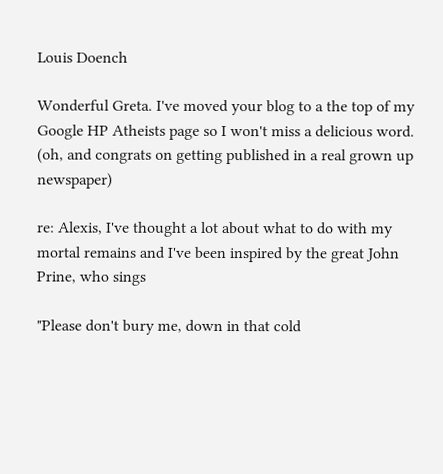Louis Doench

Wonderful Greta. I've moved your blog to a the top of my Google HP Atheists page so I won't miss a delicious word. (oh, and congrats on getting published in a real grown up newspaper)

re: Alexis, I've thought a lot about what to do with my mortal remains and I've been inspired by the great John Prine, who sings

"Please don't bury me, down in that cold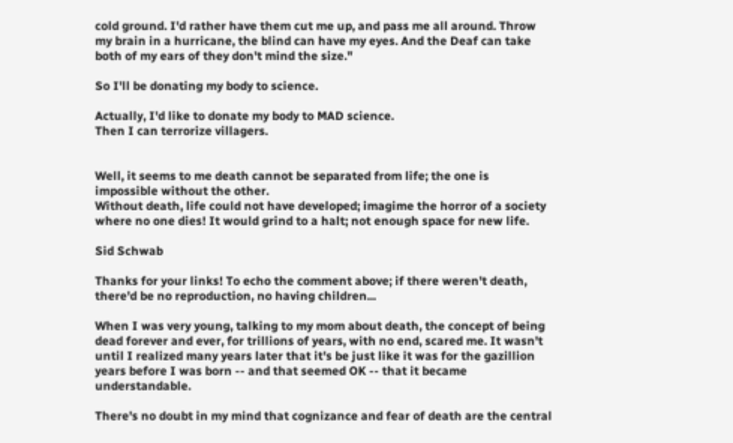cold ground. I'd rather have them cut me up, and pass me all around. Throw my brain in a hurricane, the blind can have my eyes. And the Deaf can take both of my ears of they don't mind the size."

So I'll be donating my body to science.

Actually, I'd like to donate my body to MAD science.
Then I can terrorize villagers.


Well, it seems to me death cannot be separated from life; the one is impossible without the other.
Without death, life could not have developed; imagime the horror of a society where no one dies! It would grind to a halt; not enough space for new life.

Sid Schwab

Thanks for your links! To echo the comment above; if there weren't death, there'd be no reproduction, no having children...

When I was very young, talking to my mom about death, the concept of being dead forever and ever, for trillions of years, with no end, scared me. It wasn't until I realized many years later that it's be just like it was for the gazillion years before I was born -- and that seemed OK -- that it became understandable.

There's no doubt in my mind that cognizance and fear of death are the central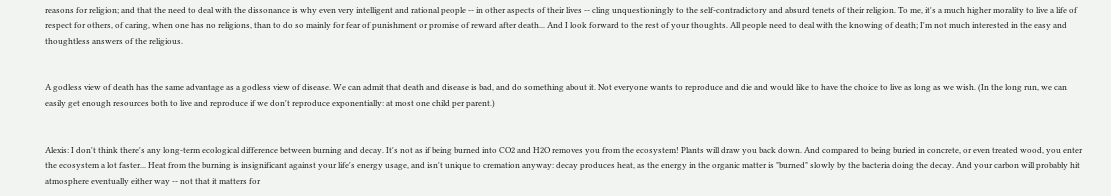reasons for religion; and that the need to deal with the dissonance is why even very intelligent and rational people -- in other aspects of their lives -- cling unquestioningly to the self-contradictory and absurd tenets of their religion. To me, it's a much higher morality to live a life of respect for others, of caring, when one has no religions, than to do so mainly for fear of punishment or promise of reward after death... And I look forward to the rest of your thoughts. All people need to deal with the knowing of death; I'm not much interested in the easy and thoughtless answers of the religious.


A godless view of death has the same advantage as a godless view of disease. We can admit that death and disease is bad, and do something about it. Not everyone wants to reproduce and die and would like to have the choice to live as long as we wish. (In the long run, we can easily get enough resources both to live and reproduce if we don't reproduce exponentially: at most one child per parent.)


Alexis: I don't think there's any long-term ecological difference between burning and decay. It's not as if being burned into CO2 and H2O removes you from the ecosystem! Plants will draw you back down. And compared to being buried in concrete, or even treated wood, you enter the ecosystem a lot faster... Heat from the burning is insignificant against your life's energy usage, and isn't unique to cremation anyway: decay produces heat, as the energy in the organic matter is "burned" slowly by the bacteria doing the decay. And your carbon will probably hit atmosphere eventually either way -- not that it matters for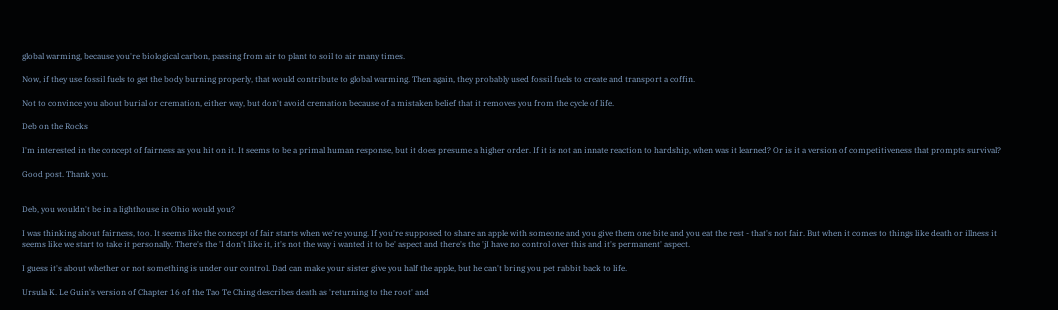global warming, because you're biological carbon, passing from air to plant to soil to air many times.

Now, if they use fossil fuels to get the body burning properly, that would contribute to global warming. Then again, they probably used fossil fuels to create and transport a coffin.

Not to convince you about burial or cremation, either way, but don't avoid cremation because of a mistaken belief that it removes you from the cycle of life.

Deb on the Rocks

I'm interested in the concept of fairness as you hit on it. It seems to be a primal human response, but it does presume a higher order. If it is not an innate reaction to hardship, when was it learned? Or is it a version of competitiveness that prompts survival?

Good post. Thank you.


Deb, you wouldn't be in a lighthouse in Ohio would you?

I was thinking about fairness, too. It seems like the concept of fair starts when we're young. If you're supposed to share an apple with someone and you give them one bite and you eat the rest - that's not fair. But when it comes to things like death or illness it seems like we start to take it personally. There's the 'I don't like it, it's not the way i wanted it to be' aspect and there's the 'jI have no control over this and it's permanent' aspect.

I guess it's about whether or not something is under our control. Dad can make your sister give you half the apple, but he can't bring you pet rabbit back to life.

Ursula K. Le Guin's version of Chapter 16 of the Tao Te Ching describes death as 'returning to the root' and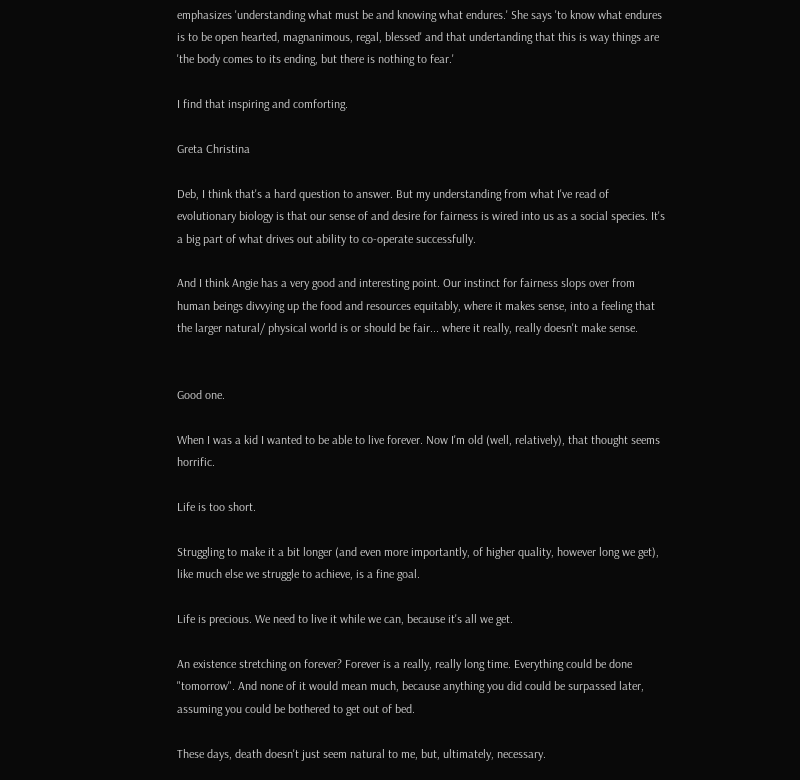emphasizes 'understanding what must be and knowing what endures.' She says 'to know what endures is to be open hearted, magnanimous, regal, blessed' and that undertanding that this is way things are 'the body comes to its ending, but there is nothing to fear.'

I find that inspiring and comforting.

Greta Christina

Deb, I think that's a hard question to answer. But my understanding from what I've read of evolutionary biology is that our sense of and desire for fairness is wired into us as a social species. It's a big part of what drives out ability to co-operate successfully.

And I think Angie has a very good and interesting point. Our instinct for fairness slops over from human beings divvying up the food and resources equitably, where it makes sense, into a feeling that the larger natural/ physical world is or should be fair... where it really, really doesn't make sense.


Good one.

When I was a kid I wanted to be able to live forever. Now I'm old (well, relatively), that thought seems horrific.

Life is too short.

Struggling to make it a bit longer (and even more importantly, of higher quality, however long we get), like much else we struggle to achieve, is a fine goal.

Life is precious. We need to live it while we can, because it's all we get.

An existence stretching on forever? Forever is a really, really long time. Everything could be done "tomorrow". And none of it would mean much, because anything you did could be surpassed later, assuming you could be bothered to get out of bed.

These days, death doesn't just seem natural to me, but, ultimately, necessary.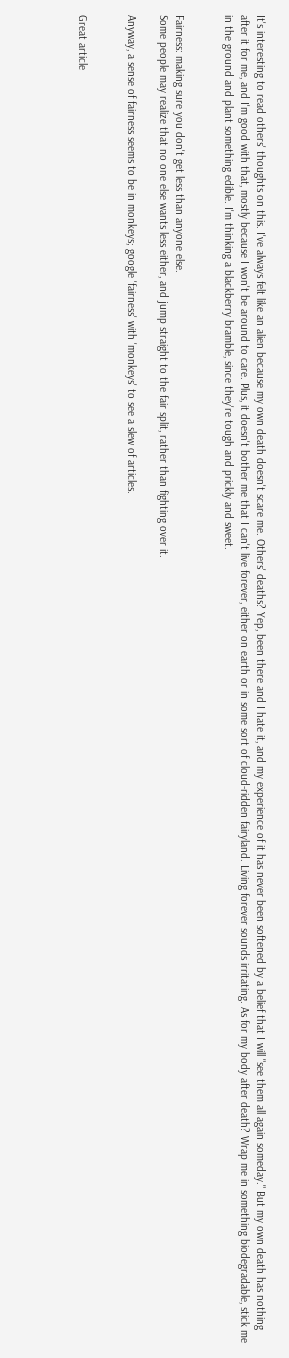It's interesting to read others' thoughts on this. I've always felt like an alien because my own death doesn't scare me. Others' deaths? Yep, been there and I hate it, and my experience of it has never been softened by a belief that I will "see them all again someday." But my own death has nothing after it for me, and I'm good with that, mostly because I won't be around to care. Plus, it doesn't bother me that I can't live forever, either on earth or in some sort of cloud-ridden fairyland. Living forever sounds irritating. As for my body after death? Wrap me in something biodegradable, stick me in the ground and plant something edible. I'm thinking a blackberry bramble, since they're tough and prickly and sweet.


Fairness: making sure you don't get less than anyone else.
Some people may realize that no one else wants less either, and jump straight to the fair split, rather than fighting over it.

Anyway, a sense of fairness seems to be in monkeys; google 'fairness' with 'monkeys' to see a slew of articles.


Great article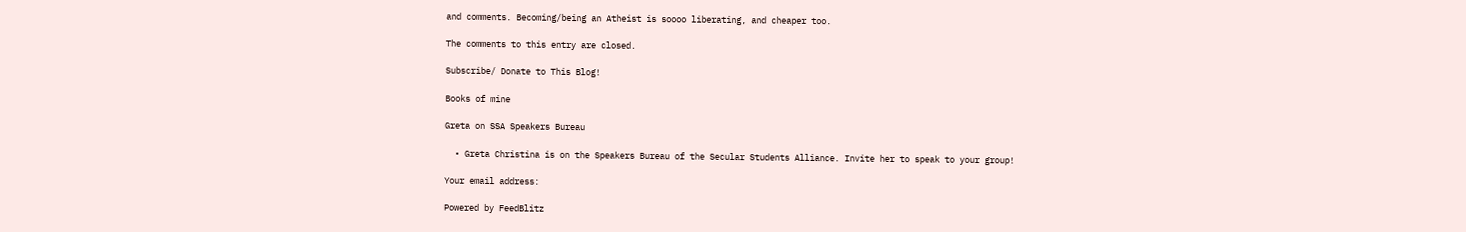and comments. Becoming/being an Atheist is soooo liberating, and cheaper too.

The comments to this entry are closed.

Subscribe/ Donate to This Blog!

Books of mine

Greta on SSA Speakers Bureau

  • Greta Christina is on the Speakers Bureau of the Secular Students Alliance. Invite her to speak to your group!

Your email address:

Powered by FeedBlitz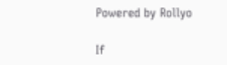Powered by Rollyo

If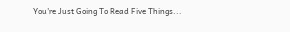You're Just Going To Read Five Things...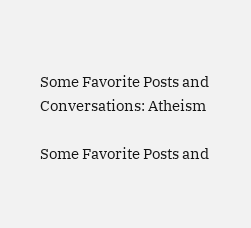Some Favorite Posts and Conversations: Atheism

Some Favorite Posts and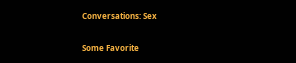Conversations: Sex

Some Favorite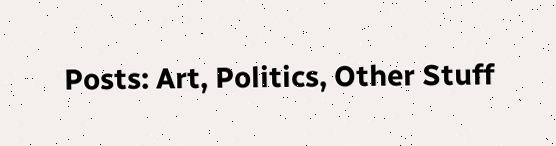Posts: Art, Politics, Other Stuff